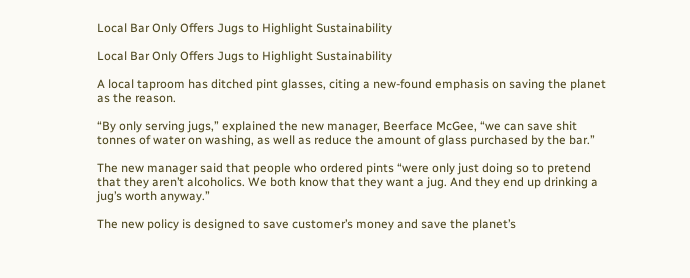Local Bar Only Offers Jugs to Highlight Sustainability

Local Bar Only Offers Jugs to Highlight Sustainability

A local taproom has ditched pint glasses, citing a new-found emphasis on saving the planet as the reason.

“By only serving jugs,” explained the new manager, Beerface McGee, “we can save shit tonnes of water on washing, as well as reduce the amount of glass purchased by the bar.”

The new manager said that people who ordered pints “were only just doing so to pretend that they aren’t alcoholics. We both know that they want a jug. And they end up drinking a jug’s worth anyway.”

The new policy is designed to save customer’s money and save the planet’s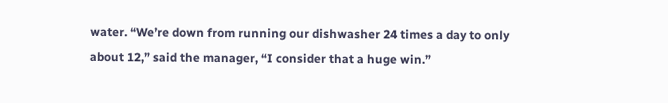water. “We’re down from running our dishwasher 24 times a day to only about 12,” said the manager, “I consider that a huge win.”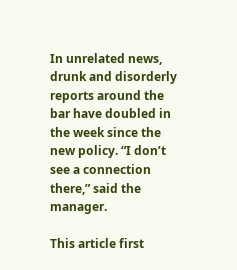In unrelated news, drunk and disorderly reports around the bar have doubled in the week since the new policy. “I don’t see a connection there,” said the manager.

This article first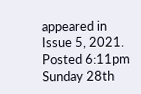appeared in Issue 5, 2021.
Posted 6:11pm Sunday 28th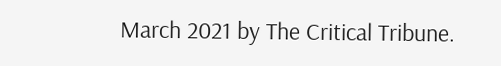March 2021 by The Critical Tribune.